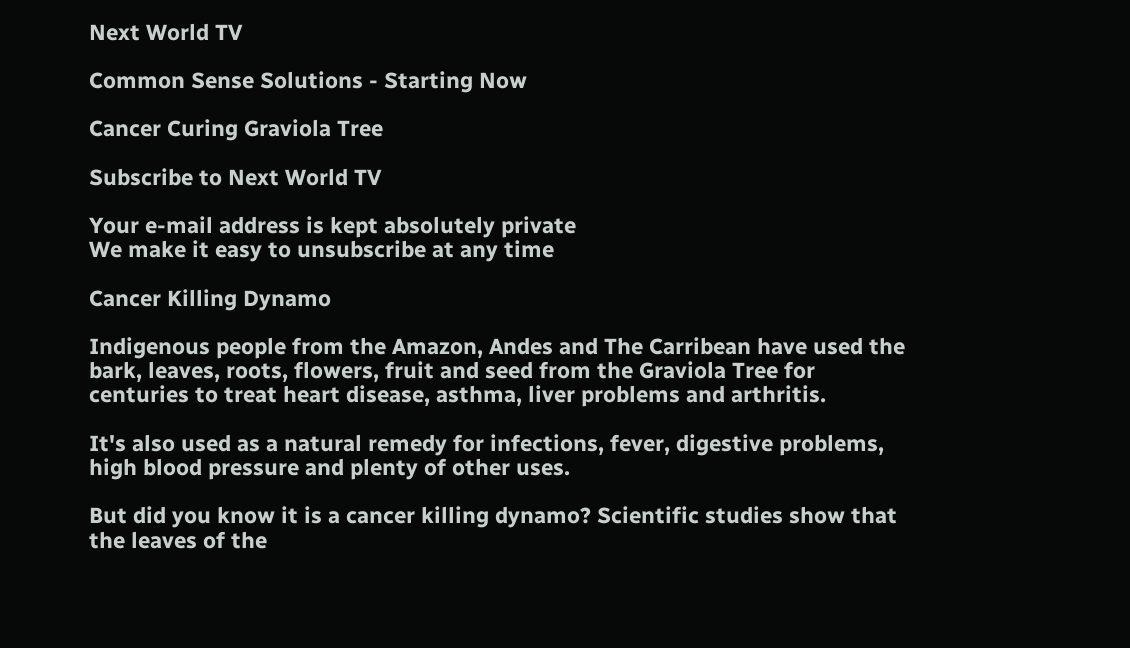Next World TV

Common Sense Solutions - Starting Now

Cancer Curing Graviola Tree

Subscribe to Next World TV

Your e-mail address is kept absolutely private
We make it easy to unsubscribe at any time

Cancer Killing Dynamo

Indigenous people from the Amazon, Andes and The Carribean have used the bark, leaves, roots, flowers, fruit and seed from the Graviola Tree for centuries to treat heart disease, asthma, liver problems and arthritis.

It's also used as a natural remedy for infections, fever, digestive problems, high blood pressure and plenty of other uses.

But did you know it is a cancer killing dynamo? Scientific studies show that the leaves of the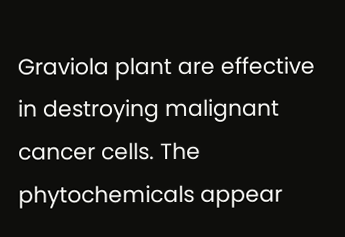Graviola plant are effective in destroying malignant cancer cells. The phytochemicals appear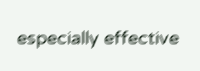especially effective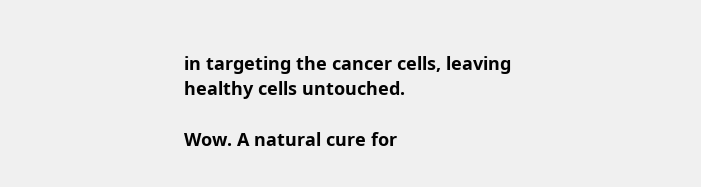in targeting the cancer cells, leaving healthy cells untouched.

Wow. A natural cure for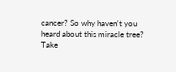cancer? So why haven't you heard about this miracle tree? Take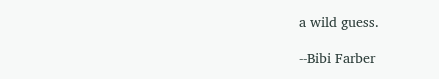a wild guess.

--Bibi Farber